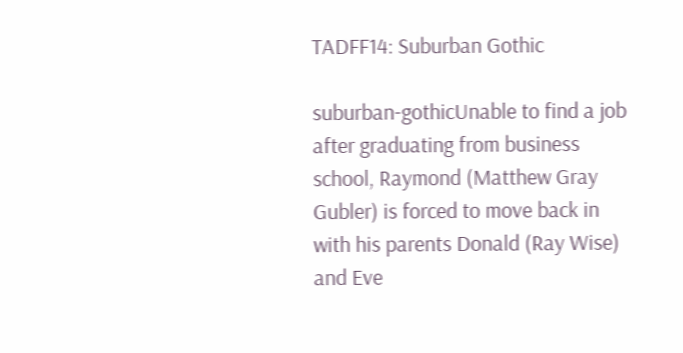TADFF14: Suburban Gothic

suburban-gothicUnable to find a job after graduating from business school, Raymond (Matthew Gray Gubler) is forced to move back in with his parents Donald (Ray Wise) and Eve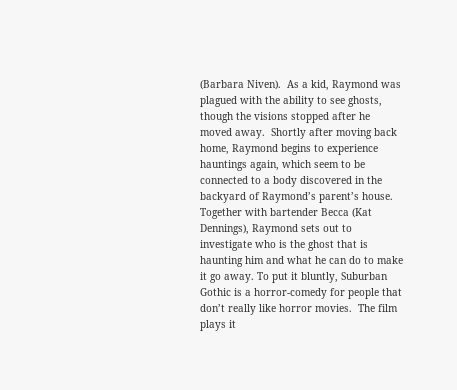(Barbara Niven).  As a kid, Raymond was plagued with the ability to see ghosts, though the visions stopped after he moved away.  Shortly after moving back home, Raymond begins to experience hauntings again, which seem to be connected to a body discovered in the backyard of Raymond’s parent’s house.  Together with bartender Becca (Kat Dennings), Raymond sets out to investigate who is the ghost that is haunting him and what he can do to make it go away. To put it bluntly, Suburban Gothic is a horror-comedy for people that don’t really like horror movies.  The film plays it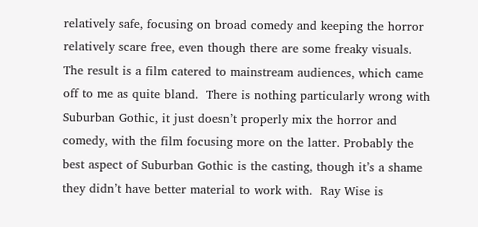relatively safe, focusing on broad comedy and keeping the horror relatively scare free, even though there are some freaky visuals.  The result is a film catered to mainstream audiences, which came off to me as quite bland.  There is nothing particularly wrong with Suburban Gothic, it just doesn’t properly mix the horror and comedy, with the film focusing more on the latter. Probably the best aspect of Suburban Gothic is the casting, though it’s a shame they didn’t have better material to work with.  Ray Wise is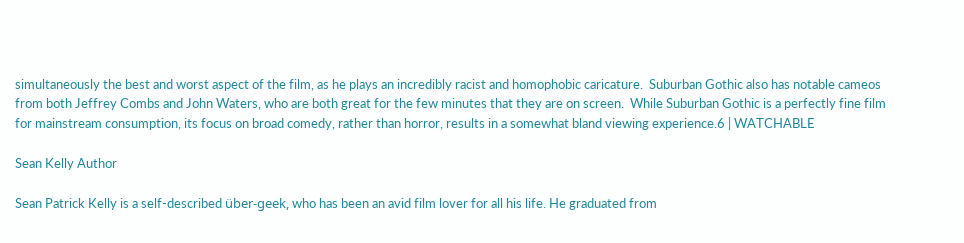simultaneously the best and worst aspect of the film, as he plays an incredibly racist and homophobic caricature.  Suburban Gothic also has notable cameos from both Jeffrey Combs and John Waters, who are both great for the few minutes that they are on screen.  While Suburban Gothic is a perfectly fine film for mainstream consumption, its focus on broad comedy, rather than horror, results in a somewhat bland viewing experience.6 | WATCHABLE

Sean Kelly Author

Sean Patrick Kelly is a self-described über-geek, who has been an avid film lover for all his life. He graduated from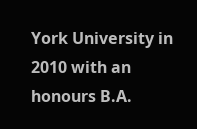York University in 2010 with an honours B.A.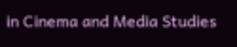in Cinema and Media Studies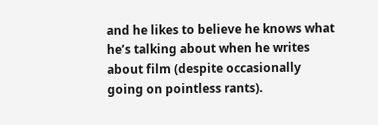and he likes to believe he knows what he’s talking about when he writes about film (despite occasionally going on pointless rants).